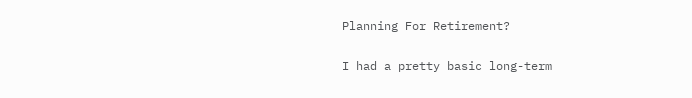Planning For Retirement?

I had a pretty basic long-term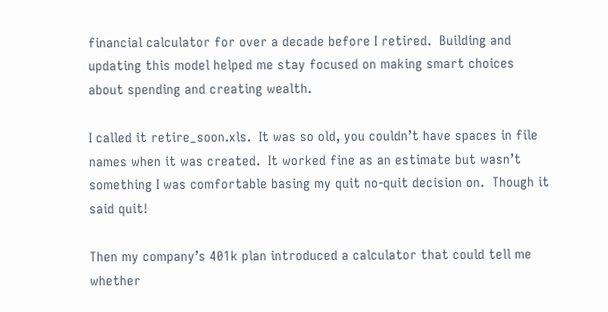financial calculator for over a decade before I retired.  Building and updating this model helped me stay focused on making smart choices about spending and creating wealth.

I called it retire_soon.xls.  It was so old, you couldn’t have spaces in file names when it was created.  It worked fine as an estimate but wasn’t something I was comfortable basing my quit no-quit decision on.  Though it said quit!

Then my company’s 401k plan introduced a calculator that could tell me whether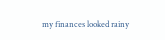my finances looked rainy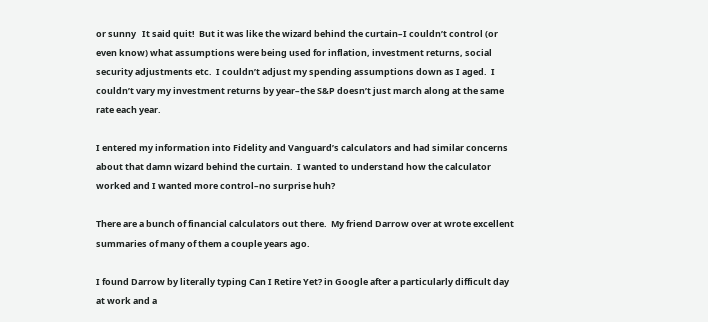or sunny   It said quit!  But it was like the wizard behind the curtain–I couldn’t control (or even know) what assumptions were being used for inflation, investment returns, social security adjustments etc.  I couldn’t adjust my spending assumptions down as I aged.  I couldn’t vary my investment returns by year–the S&P doesn’t just march along at the same rate each year.

I entered my information into Fidelity and Vanguard’s calculators and had similar concerns about that damn wizard behind the curtain.  I wanted to understand how the calculator worked and I wanted more control–no surprise huh?

There are a bunch of financial calculators out there.  My friend Darrow over at wrote excellent summaries of many of them a couple years ago.

I found Darrow by literally typing Can I Retire Yet? in Google after a particularly difficult day at work and a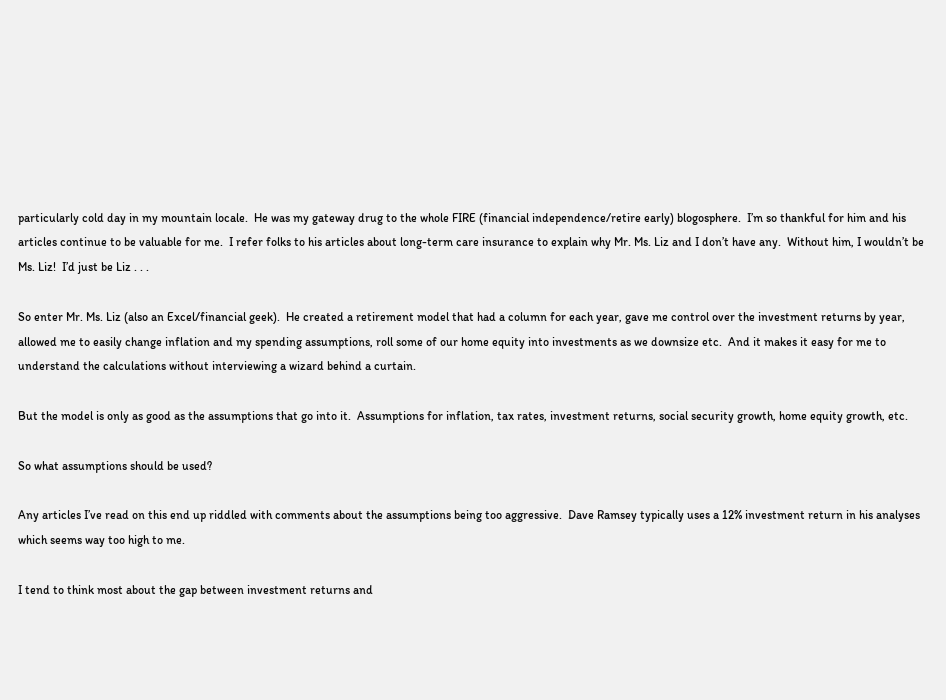particularly cold day in my mountain locale.  He was my gateway drug to the whole FIRE (financial independence/retire early) blogosphere.  I’m so thankful for him and his articles continue to be valuable for me.  I refer folks to his articles about long-term care insurance to explain why Mr. Ms. Liz and I don’t have any.  Without him, I wouldn’t be Ms. Liz!  I’d just be Liz . . .

So enter Mr. Ms. Liz (also an Excel/financial geek).  He created a retirement model that had a column for each year, gave me control over the investment returns by year, allowed me to easily change inflation and my spending assumptions, roll some of our home equity into investments as we downsize etc.  And it makes it easy for me to understand the calculations without interviewing a wizard behind a curtain.

But the model is only as good as the assumptions that go into it.  Assumptions for inflation, tax rates, investment returns, social security growth, home equity growth, etc.

So what assumptions should be used?

Any articles I’ve read on this end up riddled with comments about the assumptions being too aggressive.  Dave Ramsey typically uses a 12% investment return in his analyses which seems way too high to me.

I tend to think most about the gap between investment returns and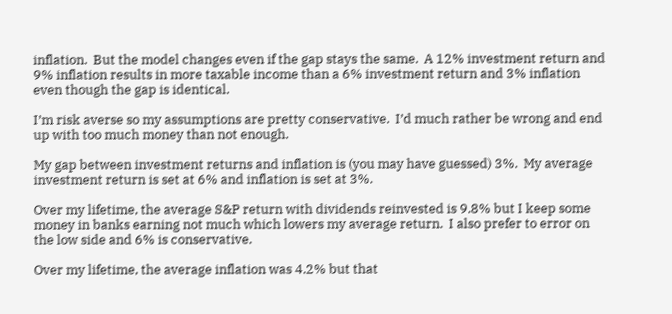inflation.  But the model changes even if the gap stays the same.  A 12% investment return and 9% inflation results in more taxable income than a 6% investment return and 3% inflation even though the gap is identical.

I’m risk averse so my assumptions are pretty conservative.  I’d much rather be wrong and end up with too much money than not enough.

My gap between investment returns and inflation is (you may have guessed) 3%.  My average investment return is set at 6% and inflation is set at 3%.

Over my lifetime, the average S&P return with dividends reinvested is 9.8% but I keep some money in banks earning not much which lowers my average return.  I also prefer to error on the low side and 6% is conservative.

Over my lifetime, the average inflation was 4.2% but that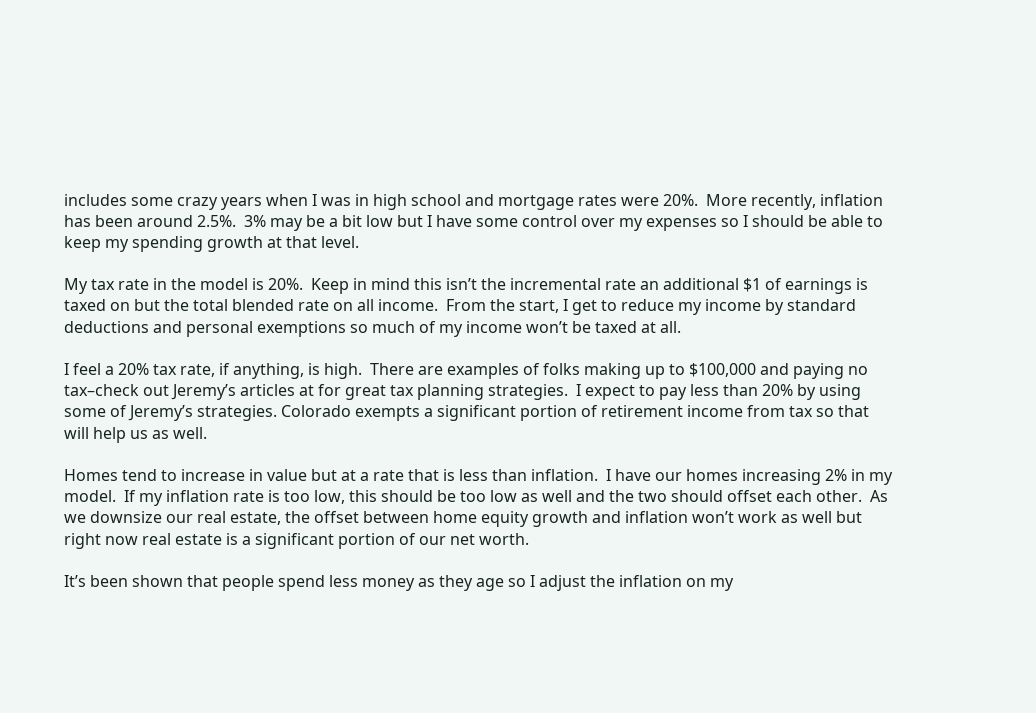includes some crazy years when I was in high school and mortgage rates were 20%.  More recently, inflation has been around 2.5%.  3% may be a bit low but I have some control over my expenses so I should be able to keep my spending growth at that level.

My tax rate in the model is 20%.  Keep in mind this isn’t the incremental rate an additional $1 of earnings is taxed on but the total blended rate on all income.  From the start, I get to reduce my income by standard deductions and personal exemptions so much of my income won’t be taxed at all.

I feel a 20% tax rate, if anything, is high.  There are examples of folks making up to $100,000 and paying no tax–check out Jeremy’s articles at for great tax planning strategies.  I expect to pay less than 20% by using some of Jeremy’s strategies. Colorado exempts a significant portion of retirement income from tax so that will help us as well.

Homes tend to increase in value but at a rate that is less than inflation.  I have our homes increasing 2% in my model.  If my inflation rate is too low, this should be too low as well and the two should offset each other.  As we downsize our real estate, the offset between home equity growth and inflation won’t work as well but right now real estate is a significant portion of our net worth.

It’s been shown that people spend less money as they age so I adjust the inflation on my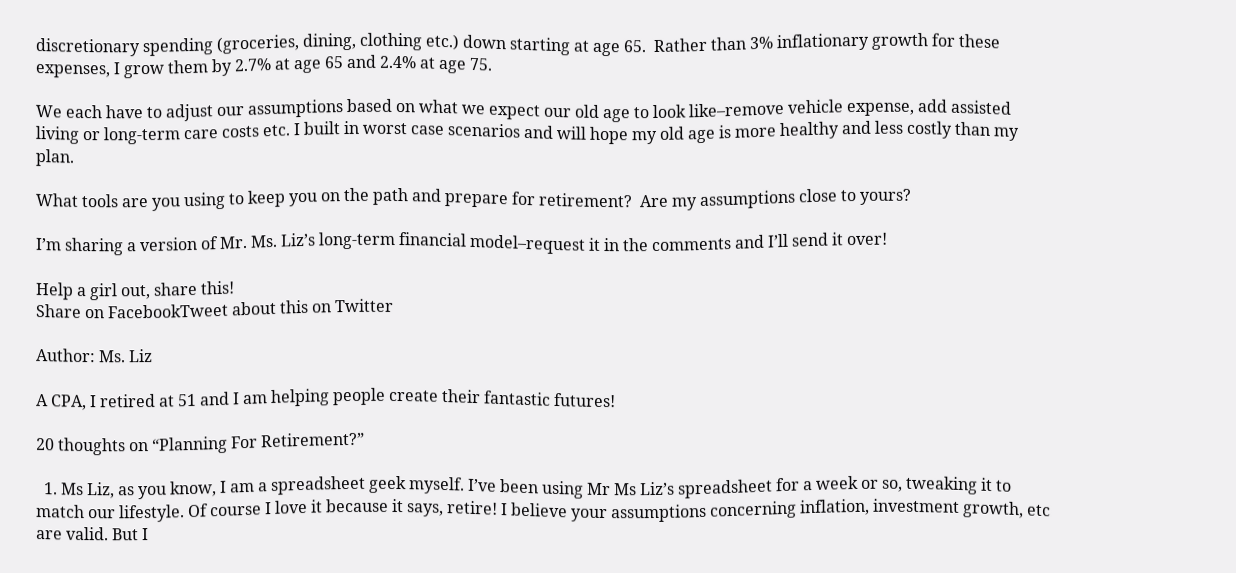discretionary spending (groceries, dining, clothing etc.) down starting at age 65.  Rather than 3% inflationary growth for these expenses, I grow them by 2.7% at age 65 and 2.4% at age 75.

We each have to adjust our assumptions based on what we expect our old age to look like–remove vehicle expense, add assisted living or long-term care costs etc. I built in worst case scenarios and will hope my old age is more healthy and less costly than my plan.

What tools are you using to keep you on the path and prepare for retirement?  Are my assumptions close to yours?

I’m sharing a version of Mr. Ms. Liz’s long-term financial model–request it in the comments and I’ll send it over!

Help a girl out, share this!
Share on FacebookTweet about this on Twitter

Author: Ms. Liz

A CPA, I retired at 51 and I am helping people create their fantastic futures!

20 thoughts on “Planning For Retirement?”

  1. Ms Liz, as you know, I am a spreadsheet geek myself. I’ve been using Mr Ms Liz’s spreadsheet for a week or so, tweaking it to match our lifestyle. Of course I love it because it says, retire! I believe your assumptions concerning inflation, investment growth, etc are valid. But I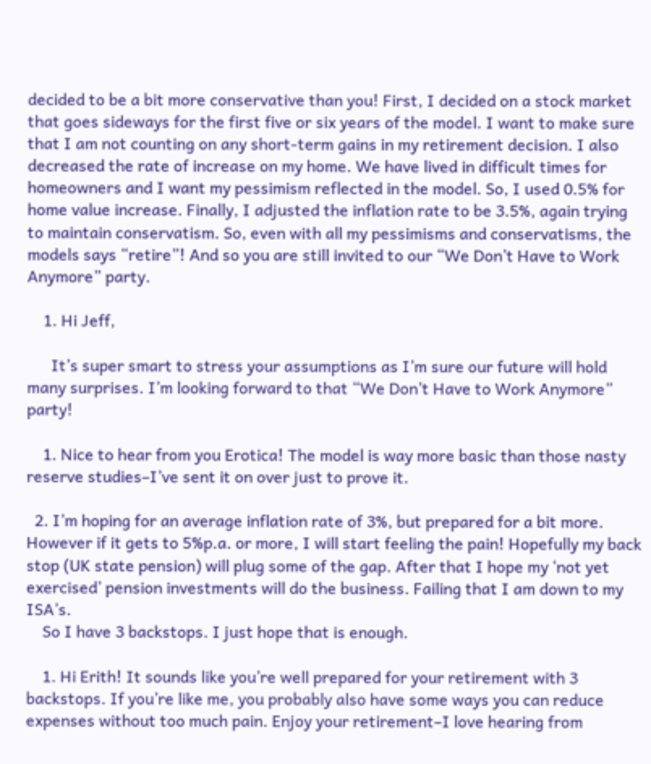decided to be a bit more conservative than you! First, I decided on a stock market that goes sideways for the first five or six years of the model. I want to make sure that I am not counting on any short-term gains in my retirement decision. I also decreased the rate of increase on my home. We have lived in difficult times for homeowners and I want my pessimism reflected in the model. So, I used 0.5% for home value increase. Finally, I adjusted the inflation rate to be 3.5%, again trying to maintain conservatism. So, even with all my pessimisms and conservatisms, the models says “retire”! And so you are still invited to our “We Don’t Have to Work Anymore” party.

    1. Hi Jeff,

      It’s super smart to stress your assumptions as I’m sure our future will hold many surprises. I’m looking forward to that “We Don’t Have to Work Anymore” party!

    1. Nice to hear from you Erotica! The model is way more basic than those nasty reserve studies–I’ve sent it on over just to prove it.

  2. I’m hoping for an average inflation rate of 3%, but prepared for a bit more. However if it gets to 5%p.a. or more, I will start feeling the pain! Hopefully my back stop (UK state pension) will plug some of the gap. After that I hope my ‘not yet exercised’ pension investments will do the business. Failing that I am down to my ISA’s.
    So I have 3 backstops. I just hope that is enough.

    1. Hi Erith! It sounds like you’re well prepared for your retirement with 3 backstops. If you’re like me, you probably also have some ways you can reduce expenses without too much pain. Enjoy your retirement–I love hearing from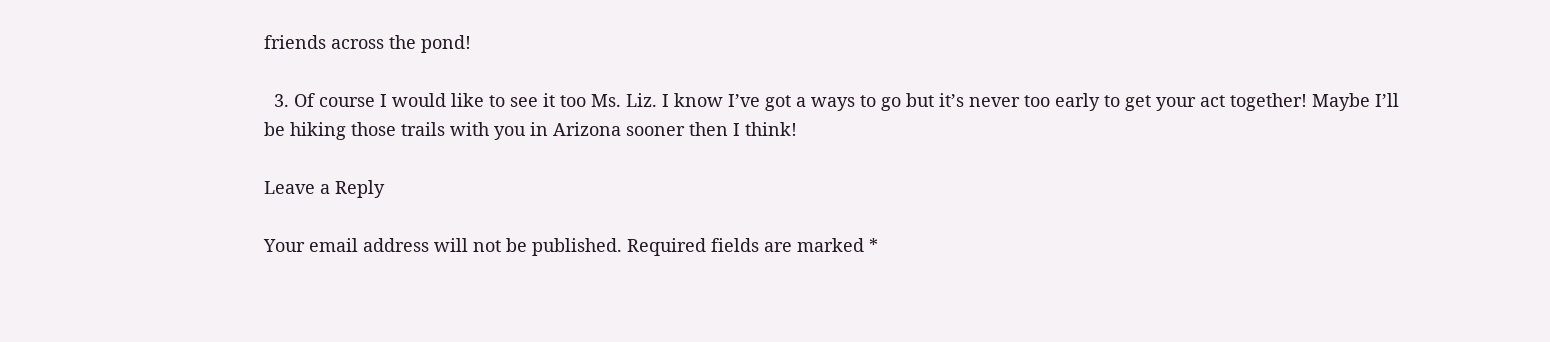friends across the pond!

  3. Of course I would like to see it too Ms. Liz. I know I’ve got a ways to go but it’s never too early to get your act together! Maybe I’ll be hiking those trails with you in Arizona sooner then I think!

Leave a Reply

Your email address will not be published. Required fields are marked *